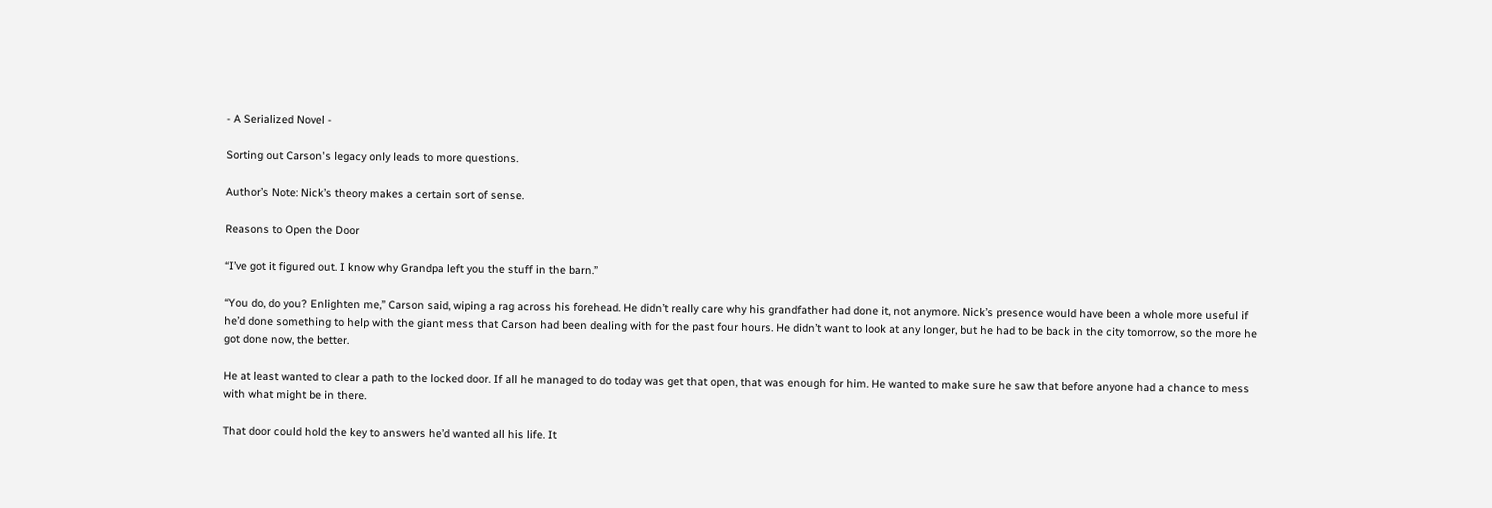- A Serialized Novel -

Sorting out Carson's legacy only leads to more questions.

Author’s Note: Nick’s theory makes a certain sort of sense.

Reasons to Open the Door

“I’ve got it figured out. I know why Grandpa left you the stuff in the barn.”

“You do, do you? Enlighten me,” Carson said, wiping a rag across his forehead. He didn’t really care why his grandfather had done it, not anymore. Nick’s presence would have been a whole more useful if he’d done something to help with the giant mess that Carson had been dealing with for the past four hours. He didn’t want to look at any longer, but he had to be back in the city tomorrow, so the more he got done now, the better.

He at least wanted to clear a path to the locked door. If all he managed to do today was get that open, that was enough for him. He wanted to make sure he saw that before anyone had a chance to mess with what might be in there.

That door could hold the key to answers he’d wanted all his life. It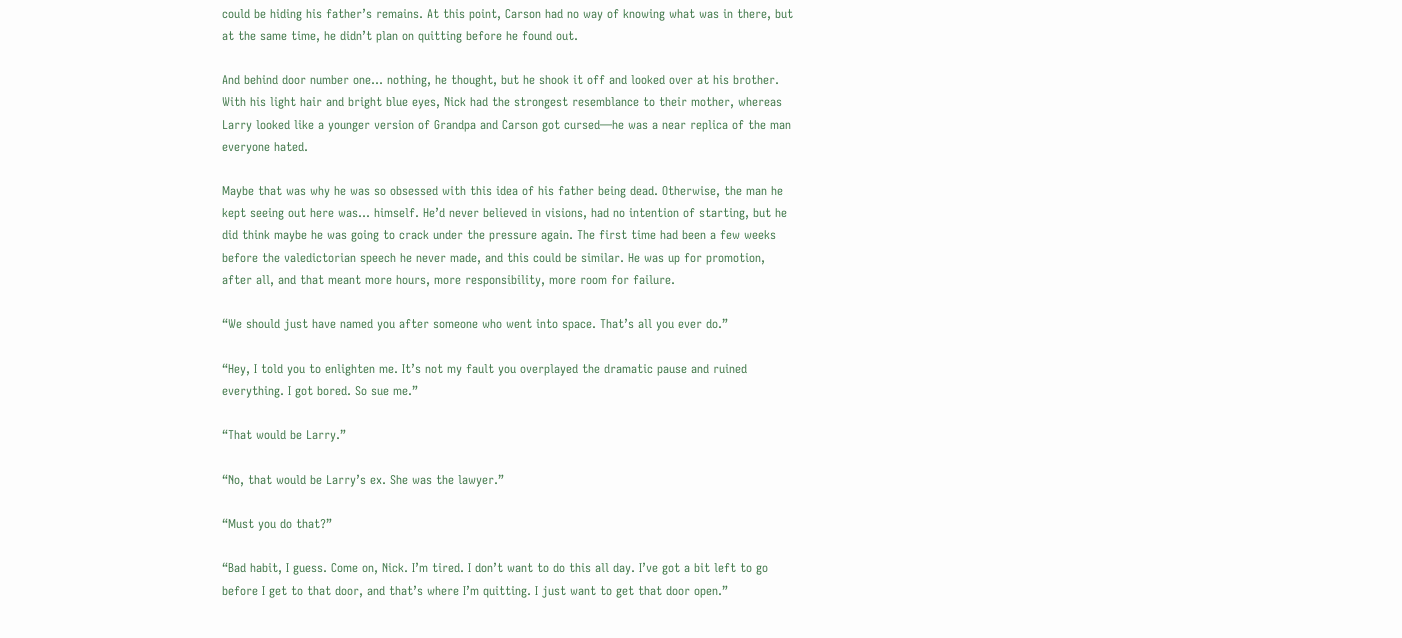could be hiding his father’s remains. At this point, Carson had no way of knowing what was in there, but at the same time, he didn’t plan on quitting before he found out.

And behind door number one… nothing, he thought, but he shook it off and looked over at his brother. With his light hair and bright blue eyes, Nick had the strongest resemblance to their mother, whereas Larry looked like a younger version of Grandpa and Carson got cursed—he was a near replica of the man everyone hated.

Maybe that was why he was so obsessed with this idea of his father being dead. Otherwise, the man he kept seeing out here was… himself. He’d never believed in visions, had no intention of starting, but he did think maybe he was going to crack under the pressure again. The first time had been a few weeks before the valedictorian speech he never made, and this could be similar. He was up for promotion, after all, and that meant more hours, more responsibility, more room for failure.

“We should just have named you after someone who went into space. That’s all you ever do.”

“Hey, I told you to enlighten me. It’s not my fault you overplayed the dramatic pause and ruined everything. I got bored. So sue me.”

“That would be Larry.”

“No, that would be Larry’s ex. She was the lawyer.”

“Must you do that?”

“Bad habit, I guess. Come on, Nick. I’m tired. I don’t want to do this all day. I’ve got a bit left to go before I get to that door, and that’s where I’m quitting. I just want to get that door open.”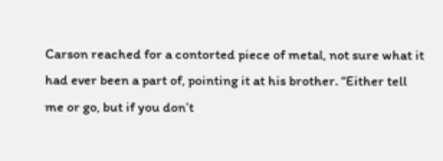Carson reached for a contorted piece of metal, not sure what it had ever been a part of, pointing it at his brother. “Either tell me or go, but if you don’t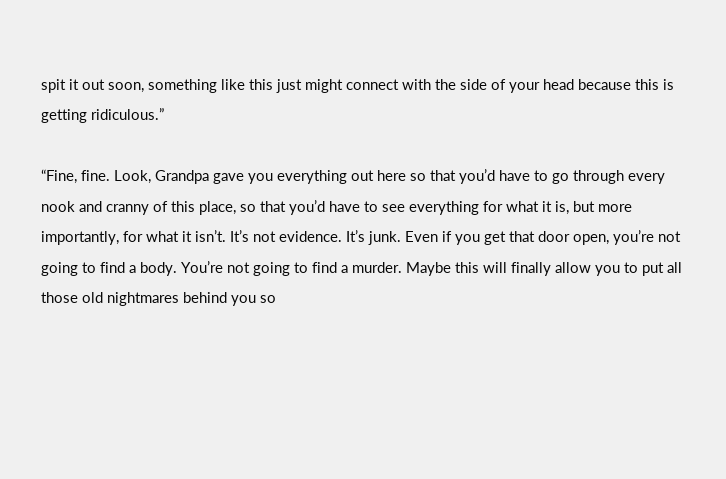spit it out soon, something like this just might connect with the side of your head because this is getting ridiculous.”

“Fine, fine. Look, Grandpa gave you everything out here so that you’d have to go through every nook and cranny of this place, so that you’d have to see everything for what it is, but more importantly, for what it isn’t. It’s not evidence. It’s junk. Even if you get that door open, you’re not going to find a body. You’re not going to find a murder. Maybe this will finally allow you to put all those old nightmares behind you so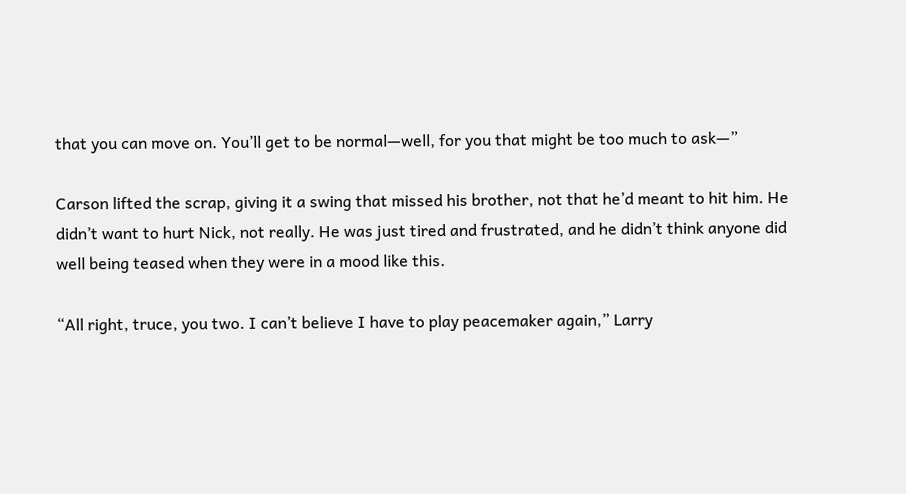that you can move on. You’ll get to be normal—well, for you that might be too much to ask—”

Carson lifted the scrap, giving it a swing that missed his brother, not that he’d meant to hit him. He didn’t want to hurt Nick, not really. He was just tired and frustrated, and he didn’t think anyone did well being teased when they were in a mood like this.

“All right, truce, you two. I can’t believe I have to play peacemaker again,” Larry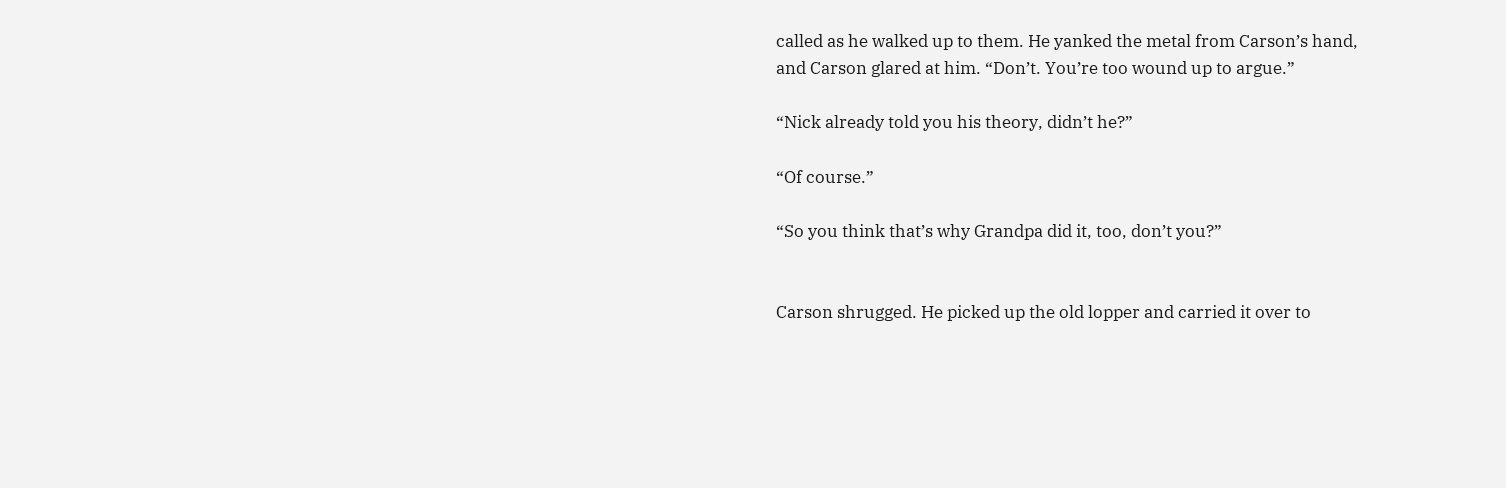called as he walked up to them. He yanked the metal from Carson’s hand, and Carson glared at him. “Don’t. You’re too wound up to argue.”

“Nick already told you his theory, didn’t he?”

“Of course.”

“So you think that’s why Grandpa did it, too, don’t you?”


Carson shrugged. He picked up the old lopper and carried it over to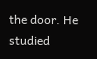the door. He studied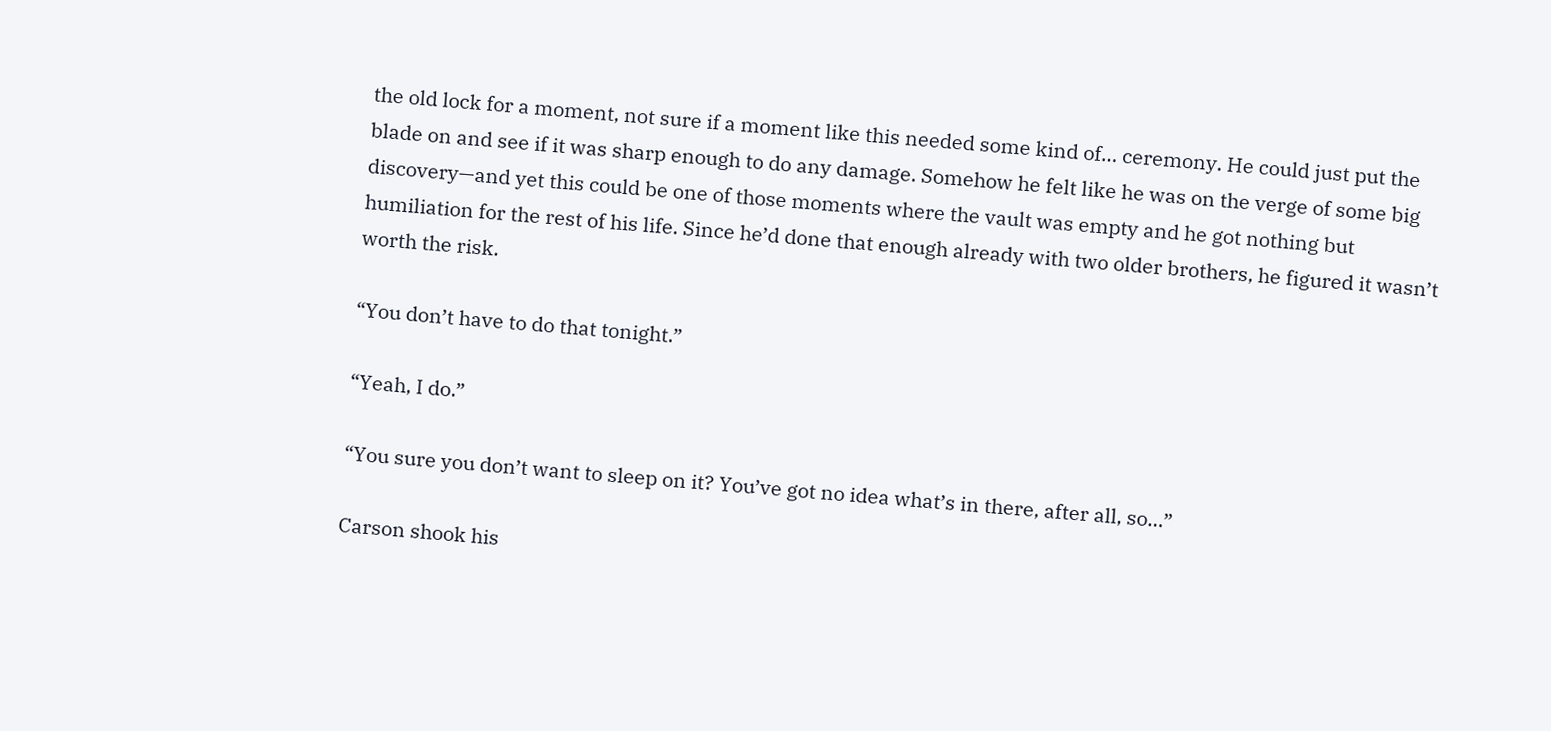the old lock for a moment, not sure if a moment like this needed some kind of… ceremony. He could just put the blade on and see if it was sharp enough to do any damage. Somehow he felt like he was on the verge of some big discovery—and yet this could be one of those moments where the vault was empty and he got nothing but humiliation for the rest of his life. Since he’d done that enough already with two older brothers, he figured it wasn’t worth the risk.

“You don’t have to do that tonight.”

“Yeah, I do.”

“You sure you don’t want to sleep on it? You’ve got no idea what’s in there, after all, so…”

Carson shook his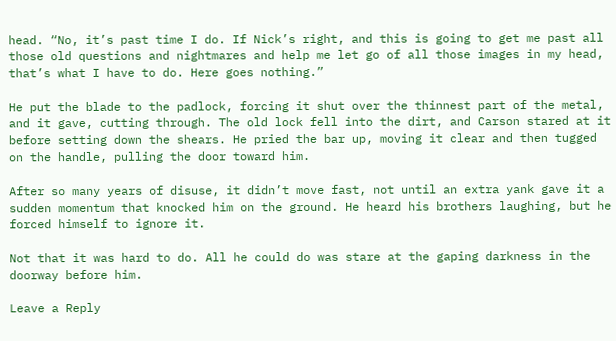head. “No, it’s past time I do. If Nick’s right, and this is going to get me past all those old questions and nightmares and help me let go of all those images in my head, that’s what I have to do. Here goes nothing.”

He put the blade to the padlock, forcing it shut over the thinnest part of the metal, and it gave, cutting through. The old lock fell into the dirt, and Carson stared at it before setting down the shears. He pried the bar up, moving it clear and then tugged on the handle, pulling the door toward him.

After so many years of disuse, it didn’t move fast, not until an extra yank gave it a sudden momentum that knocked him on the ground. He heard his brothers laughing, but he forced himself to ignore it.

Not that it was hard to do. All he could do was stare at the gaping darkness in the doorway before him.

Leave a Reply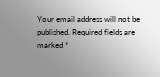Your email address will not be published. Required fields are marked *